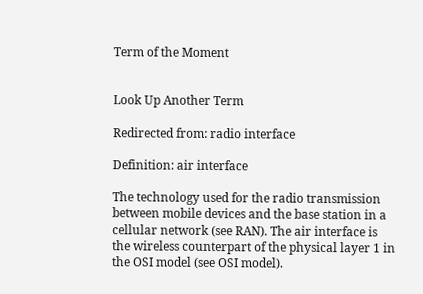Term of the Moment


Look Up Another Term

Redirected from: radio interface

Definition: air interface

The technology used for the radio transmission between mobile devices and the base station in a cellular network (see RAN). The air interface is the wireless counterpart of the physical layer 1 in the OSI model (see OSI model).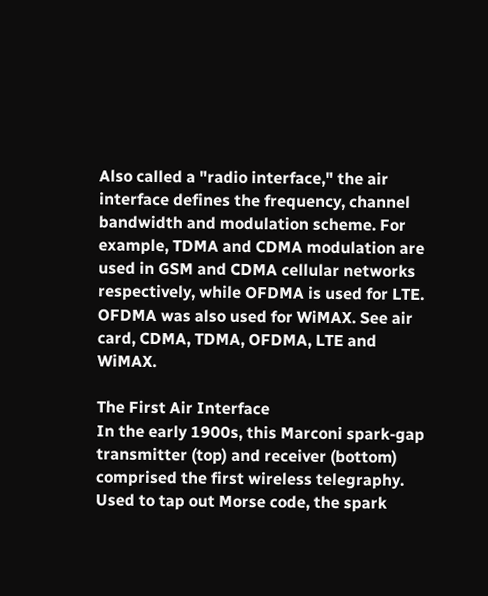Also called a "radio interface," the air interface defines the frequency, channel bandwidth and modulation scheme. For example, TDMA and CDMA modulation are used in GSM and CDMA cellular networks respectively, while OFDMA is used for LTE. OFDMA was also used for WiMAX. See air card, CDMA, TDMA, OFDMA, LTE and WiMAX.

The First Air Interface
In the early 1900s, this Marconi spark-gap transmitter (top) and receiver (bottom) comprised the first wireless telegraphy. Used to tap out Morse code, the spark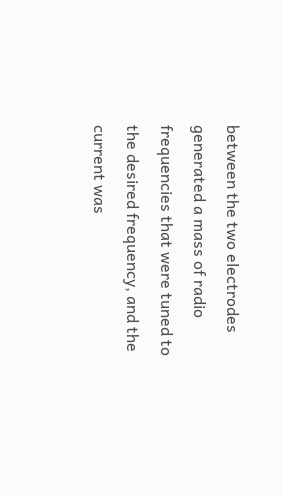between the two electrodes generated a mass of radio frequencies that were tuned to the desired frequency, and the current was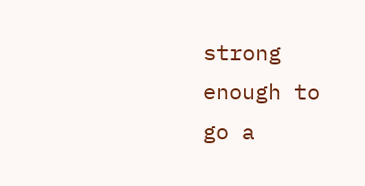strong enough to go a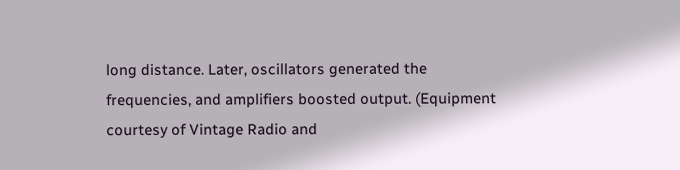long distance. Later, oscillators generated the frequencies, and amplifiers boosted output. (Equipment courtesy of Vintage Radio and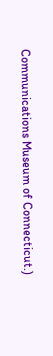Communications Museum of Connecticut.)